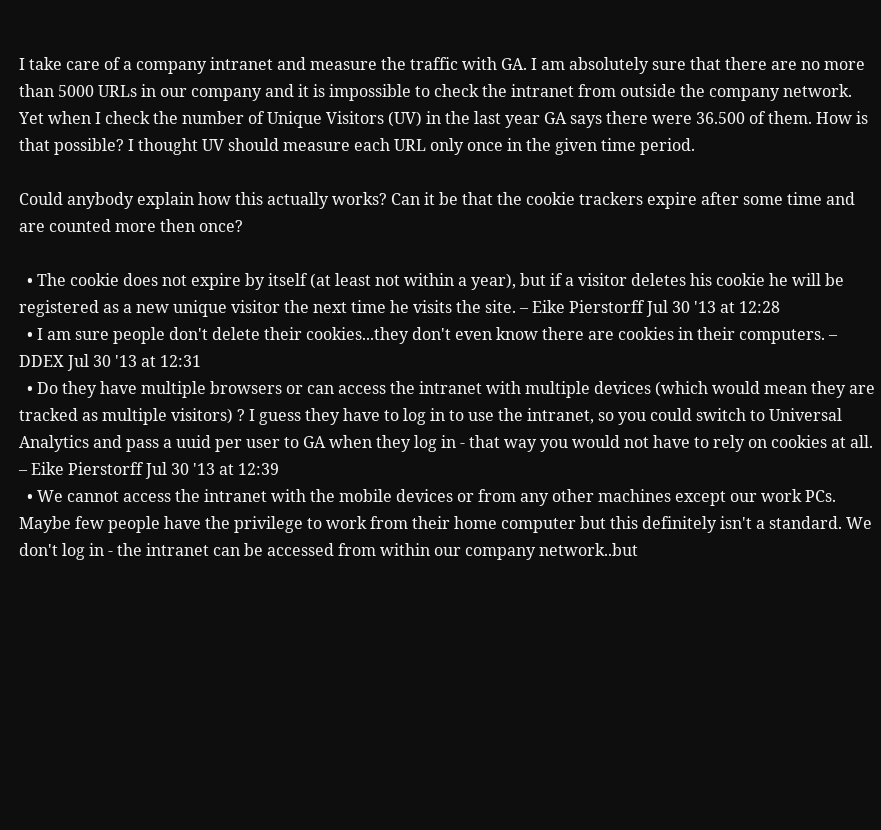I take care of a company intranet and measure the traffic with GA. I am absolutely sure that there are no more than 5000 URLs in our company and it is impossible to check the intranet from outside the company network. Yet when I check the number of Unique Visitors (UV) in the last year GA says there were 36.500 of them. How is that possible? I thought UV should measure each URL only once in the given time period.

Could anybody explain how this actually works? Can it be that the cookie trackers expire after some time and are counted more then once?

  • The cookie does not expire by itself (at least not within a year), but if a visitor deletes his cookie he will be registered as a new unique visitor the next time he visits the site. – Eike Pierstorff Jul 30 '13 at 12:28
  • I am sure people don't delete their cookies...they don't even know there are cookies in their computers. – DDEX Jul 30 '13 at 12:31
  • Do they have multiple browsers or can access the intranet with multiple devices (which would mean they are tracked as multiple visitors) ? I guess they have to log in to use the intranet, so you could switch to Universal Analytics and pass a uuid per user to GA when they log in - that way you would not have to rely on cookies at all. – Eike Pierstorff Jul 30 '13 at 12:39
  • We cannot access the intranet with the mobile devices or from any other machines except our work PCs. Maybe few people have the privilege to work from their home computer but this definitely isn't a standard. We don't log in - the intranet can be accessed from within our company network..but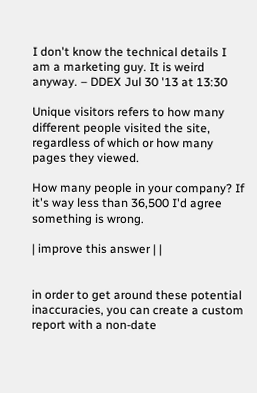I don't know the technical details I am a marketing guy. It is weird anyway. – DDEX Jul 30 '13 at 13:30

Unique visitors refers to how many different people visited the site, regardless of which or how many pages they viewed.

How many people in your company? If it's way less than 36,500 I'd agree something is wrong.

| improve this answer | |


in order to get around these potential inaccuracies, you can create a custom report with a non-date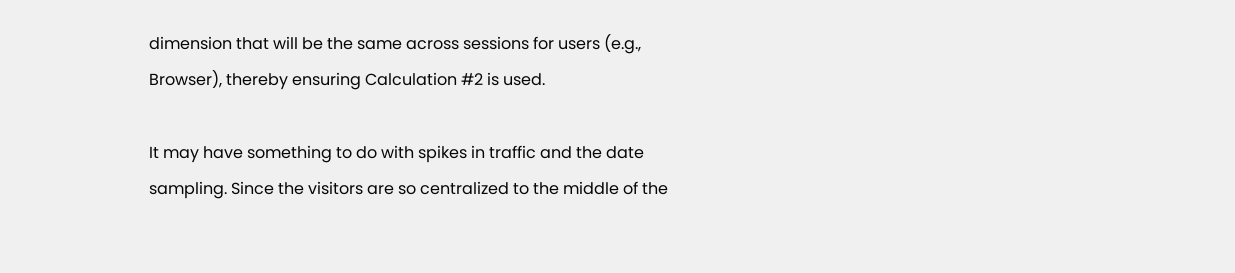dimension that will be the same across sessions for users (e.g., Browser), thereby ensuring Calculation #2 is used.

It may have something to do with spikes in traffic and the date sampling. Since the visitors are so centralized to the middle of the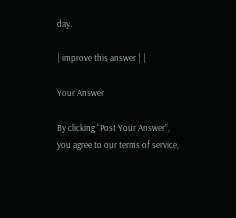day.

| improve this answer | |

Your Answer

By clicking “Post Your Answer”, you agree to our terms of service,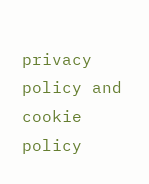privacy policy and cookie policy